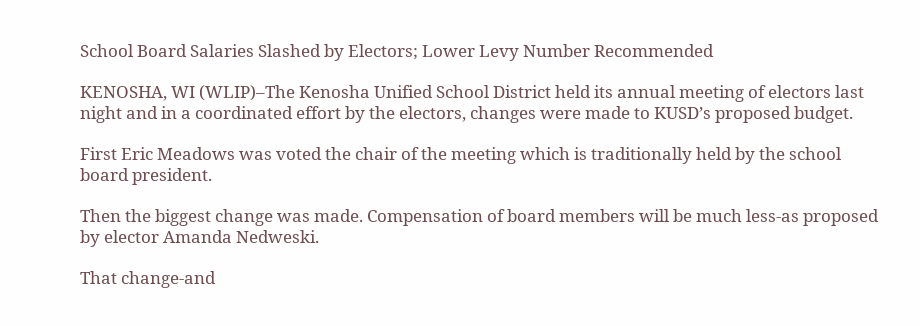School Board Salaries Slashed by Electors; Lower Levy Number Recommended

KENOSHA, WI (WLIP)–The Kenosha Unified School District held its annual meeting of electors last night and in a coordinated effort by the electors, changes were made to KUSD’s proposed budget.

First Eric Meadows was voted the chair of the meeting which is traditionally held by the school board president.

Then the biggest change was made. Compensation of board members will be much less-as proposed by elector Amanda Nedweski.

That change-and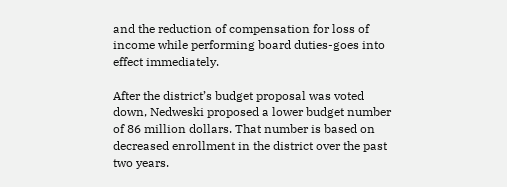and the reduction of compensation for loss of income while performing board duties-goes into effect immediately.

After the district’s budget proposal was voted down, Nedweski proposed a lower budget number of 86 million dollars. That number is based on decreased enrollment in the district over the past two years.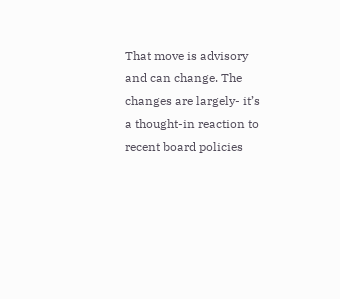That move is advisory and can change. The changes are largely- it’s a thought-in reaction to recent board policies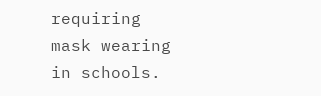requiring mask wearing in schools.